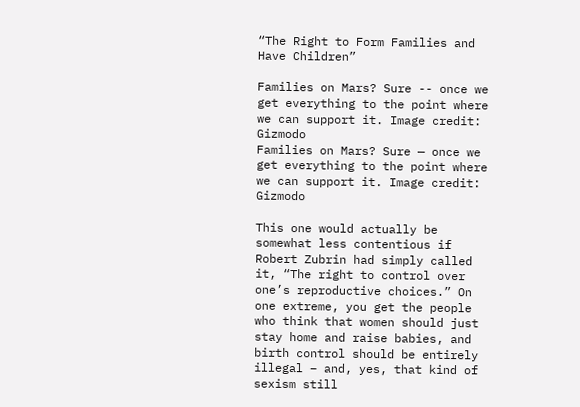“The Right to Form Families and Have Children”

Families on Mars? Sure -- once we get everything to the point where we can support it. Image credit: Gizmodo
Families on Mars? Sure — once we get everything to the point where we can support it. Image credit: Gizmodo

This one would actually be somewhat less contentious if Robert Zubrin had simply called it, “The right to control over one’s reproductive choices.” On one extreme, you get the people who think that women should just stay home and raise babies, and birth control should be entirely illegal – and, yes, that kind of sexism still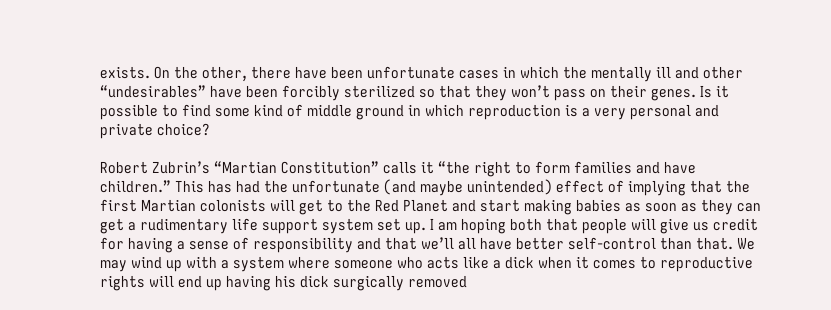exists. On the other, there have been unfortunate cases in which the mentally ill and other “undesirables” have been forcibly sterilized so that they won’t pass on their genes. Is it possible to find some kind of middle ground in which reproduction is a very personal and private choice?

Robert Zubrin’s “Martian Constitution” calls it “the right to form families and have children.” This has had the unfortunate (and maybe unintended) effect of implying that the first Martian colonists will get to the Red Planet and start making babies as soon as they can get a rudimentary life support system set up. I am hoping both that people will give us credit for having a sense of responsibility and that we’ll all have better self-control than that. We may wind up with a system where someone who acts like a dick when it comes to reproductive rights will end up having his dick surgically removed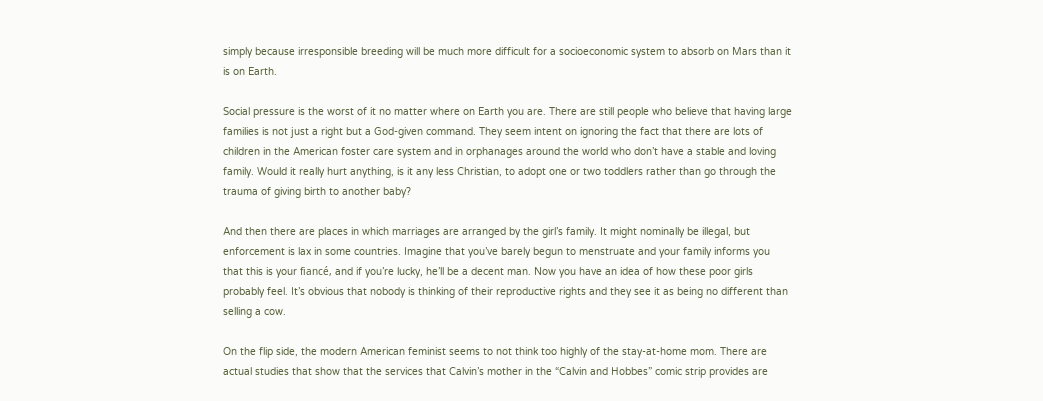simply because irresponsible breeding will be much more difficult for a socioeconomic system to absorb on Mars than it is on Earth.

Social pressure is the worst of it no matter where on Earth you are. There are still people who believe that having large families is not just a right but a God-given command. They seem intent on ignoring the fact that there are lots of children in the American foster care system and in orphanages around the world who don’t have a stable and loving family. Would it really hurt anything, is it any less Christian, to adopt one or two toddlers rather than go through the trauma of giving birth to another baby?

And then there are places in which marriages are arranged by the girl’s family. It might nominally be illegal, but enforcement is lax in some countries. Imagine that you’ve barely begun to menstruate and your family informs you that this is your fiancé, and if you’re lucky, he’ll be a decent man. Now you have an idea of how these poor girls probably feel. It’s obvious that nobody is thinking of their reproductive rights and they see it as being no different than selling a cow.

On the flip side, the modern American feminist seems to not think too highly of the stay-at-home mom. There are actual studies that show that the services that Calvin’s mother in the “Calvin and Hobbes” comic strip provides are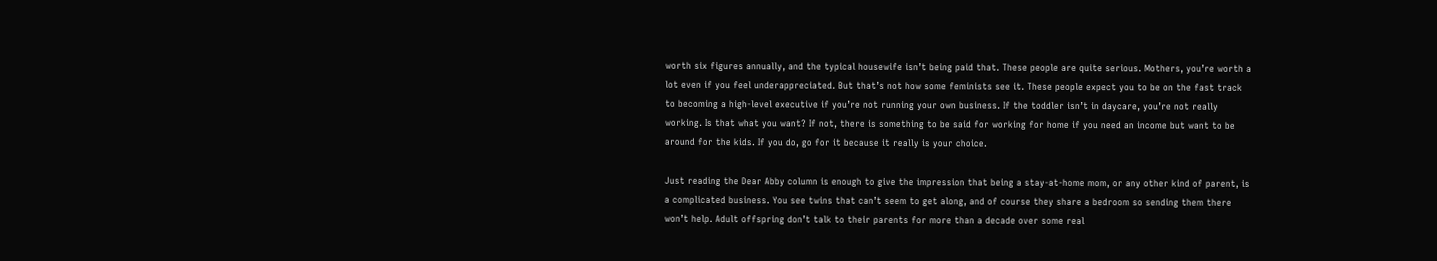worth six figures annually, and the typical housewife isn’t being paid that. These people are quite serious. Mothers, you’re worth a lot even if you feel underappreciated. But that’s not how some feminists see it. These people expect you to be on the fast track to becoming a high-level executive if you’re not running your own business. If the toddler isn’t in daycare, you’re not really working. Is that what you want? If not, there is something to be said for working for home if you need an income but want to be around for the kids. If you do, go for it because it really is your choice.

Just reading the Dear Abby column is enough to give the impression that being a stay-at-home mom, or any other kind of parent, is a complicated business. You see twins that can’t seem to get along, and of course they share a bedroom so sending them there won’t help. Adult offspring don’t talk to their parents for more than a decade over some real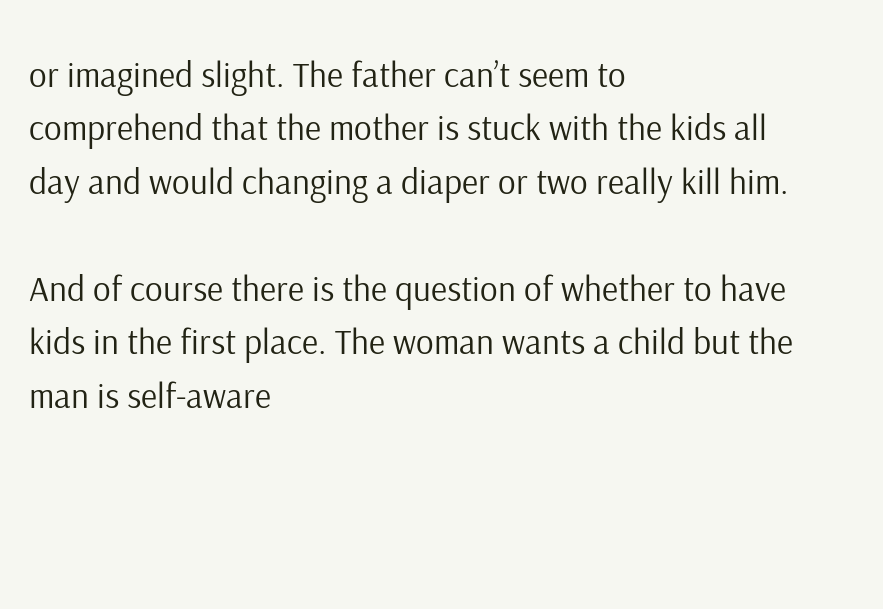or imagined slight. The father can’t seem to comprehend that the mother is stuck with the kids all day and would changing a diaper or two really kill him.

And of course there is the question of whether to have kids in the first place. The woman wants a child but the man is self-aware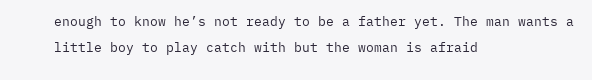enough to know he’s not ready to be a father yet. The man wants a little boy to play catch with but the woman is afraid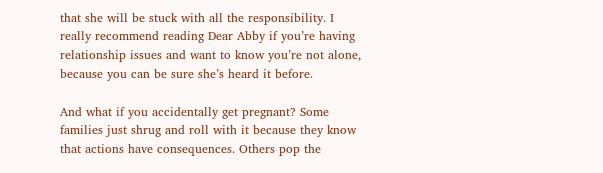that she will be stuck with all the responsibility. I really recommend reading Dear Abby if you’re having relationship issues and want to know you’re not alone, because you can be sure she’s heard it before.

And what if you accidentally get pregnant? Some families just shrug and roll with it because they know that actions have consequences. Others pop the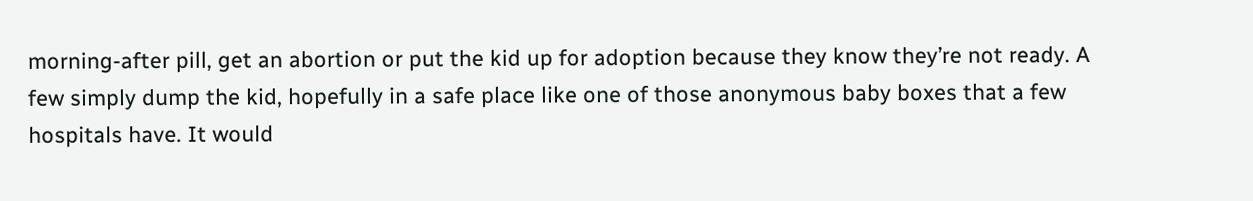morning-after pill, get an abortion or put the kid up for adoption because they know they’re not ready. A few simply dump the kid, hopefully in a safe place like one of those anonymous baby boxes that a few hospitals have. It would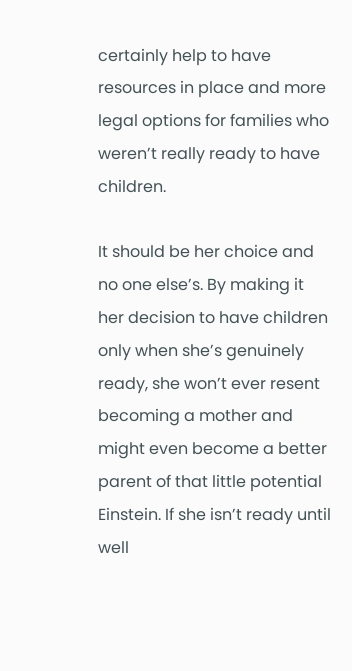certainly help to have resources in place and more legal options for families who weren’t really ready to have children.

It should be her choice and no one else’s. By making it her decision to have children only when she’s genuinely ready, she won’t ever resent becoming a mother and might even become a better parent of that little potential Einstein. If she isn’t ready until well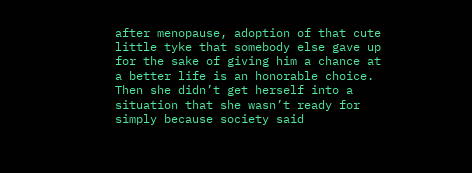after menopause, adoption of that cute little tyke that somebody else gave up for the sake of giving him a chance at a better life is an honorable choice. Then she didn’t get herself into a situation that she wasn’t ready for simply because society said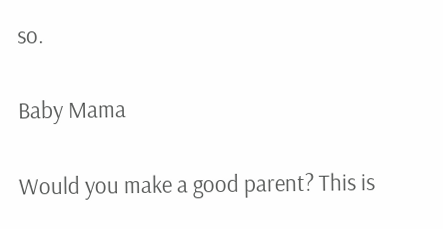so.

Baby Mama

Would you make a good parent? This is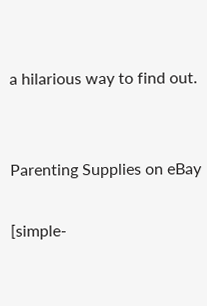a hilarious way to find out.


Parenting Supplies on eBay

[simple-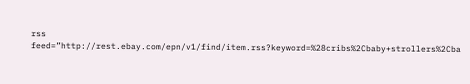rss feed=”http://rest.ebay.com/epn/v1/find/item.rss?keyword=%28cribs%2Cbaby+strollers%2Cba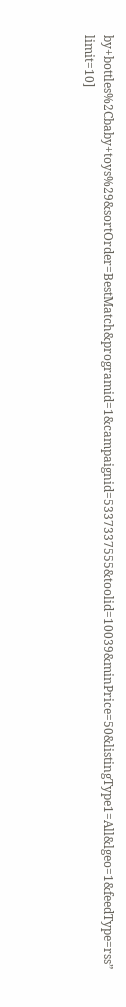by+bottles%2Cbaby+toys%29&sortOrder=BestMatch&programid=1&campaignid=5337337555&toolid=10039&minPrice=50&listingType1=All&lgeo=1&feedType=rss” limit=10]